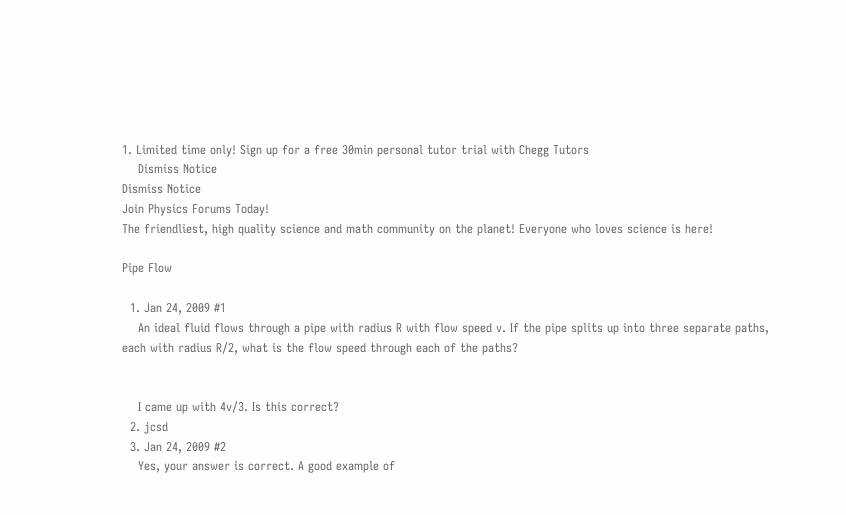1. Limited time only! Sign up for a free 30min personal tutor trial with Chegg Tutors
    Dismiss Notice
Dismiss Notice
Join Physics Forums Today!
The friendliest, high quality science and math community on the planet! Everyone who loves science is here!

Pipe Flow

  1. Jan 24, 2009 #1
    An ideal fluid flows through a pipe with radius R with flow speed v. If the pipe splits up into three separate paths, each with radius R/2, what is the flow speed through each of the paths?


    I came up with 4v/3. Is this correct?
  2. jcsd
  3. Jan 24, 2009 #2
    Yes, your answer is correct. A good example of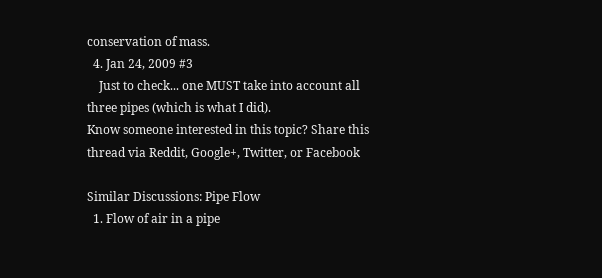conservation of mass.
  4. Jan 24, 2009 #3
    Just to check... one MUST take into account all three pipes (which is what I did).
Know someone interested in this topic? Share this thread via Reddit, Google+, Twitter, or Facebook

Similar Discussions: Pipe Flow
  1. Flow of air in a pipe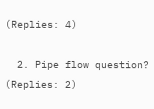(Replies: 4)

  2. Pipe flow question? (Replies: 2)